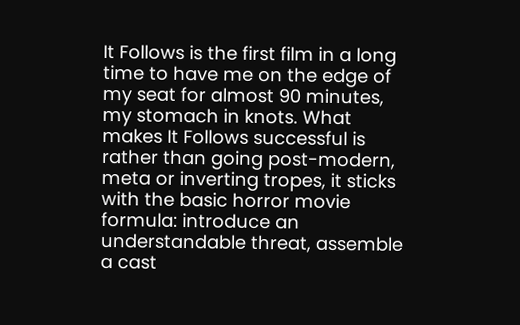It Follows is the first film in a long time to have me on the edge of my seat for almost 90 minutes, my stomach in knots. What makes It Follows successful is rather than going post-modern, meta or inverting tropes, it sticks with the basic horror movie formula: introduce an understandable threat, assemble a cast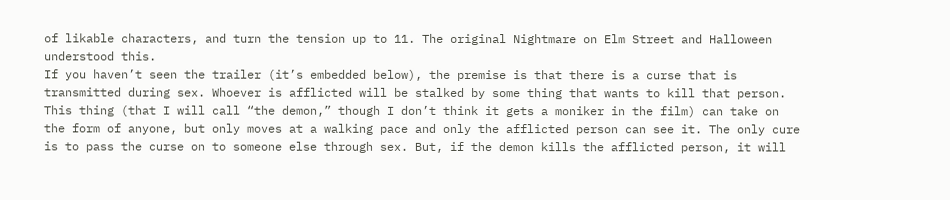of likable characters, and turn the tension up to 11. The original Nightmare on Elm Street and Halloween understood this.
If you haven’t seen the trailer (it’s embedded below), the premise is that there is a curse that is transmitted during sex. Whoever is afflicted will be stalked by some thing that wants to kill that person. This thing (that I will call “the demon,” though I don’t think it gets a moniker in the film) can take on the form of anyone, but only moves at a walking pace and only the afflicted person can see it. The only cure is to pass the curse on to someone else through sex. But, if the demon kills the afflicted person, it will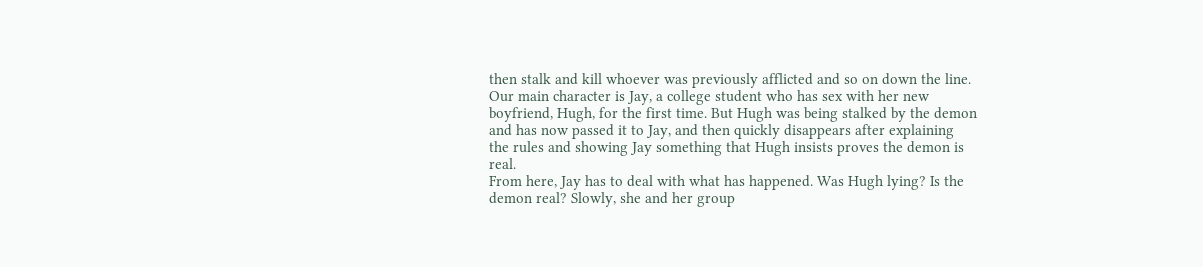then stalk and kill whoever was previously afflicted and so on down the line.
Our main character is Jay, a college student who has sex with her new boyfriend, Hugh, for the first time. But Hugh was being stalked by the demon and has now passed it to Jay, and then quickly disappears after explaining the rules and showing Jay something that Hugh insists proves the demon is real.
From here, Jay has to deal with what has happened. Was Hugh lying? Is the demon real? Slowly, she and her group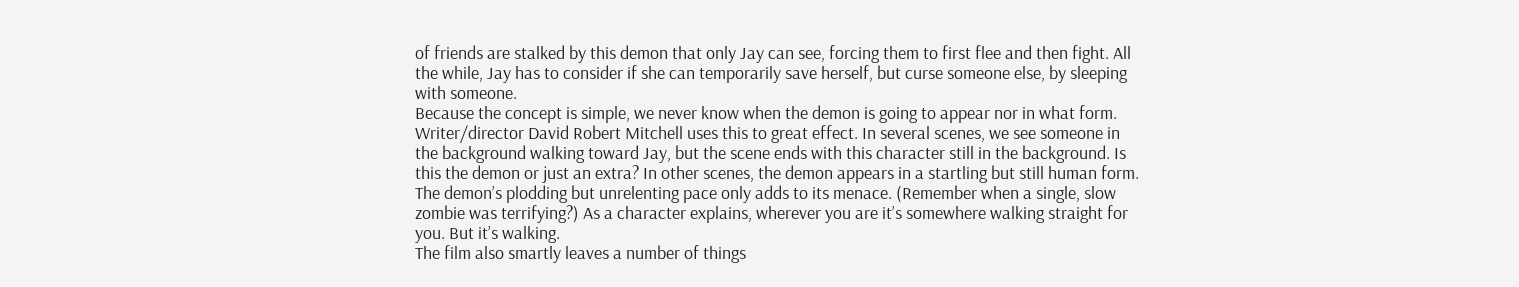of friends are stalked by this demon that only Jay can see, forcing them to first flee and then fight. All the while, Jay has to consider if she can temporarily save herself, but curse someone else, by sleeping with someone.
Because the concept is simple, we never know when the demon is going to appear nor in what form. Writer/director David Robert Mitchell uses this to great effect. In several scenes, we see someone in the background walking toward Jay, but the scene ends with this character still in the background. Is this the demon or just an extra? In other scenes, the demon appears in a startling but still human form. The demon’s plodding but unrelenting pace only adds to its menace. (Remember when a single, slow zombie was terrifying?) As a character explains, wherever you are it’s somewhere walking straight for you. But it’s walking.
The film also smartly leaves a number of things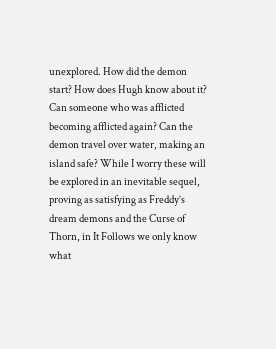unexplored. How did the demon start? How does Hugh know about it? Can someone who was afflicted becoming afflicted again? Can the demon travel over water, making an island safe? While I worry these will be explored in an inevitable sequel, proving as satisfying as Freddy’s dream demons and the Curse of Thorn, in It Follows we only know what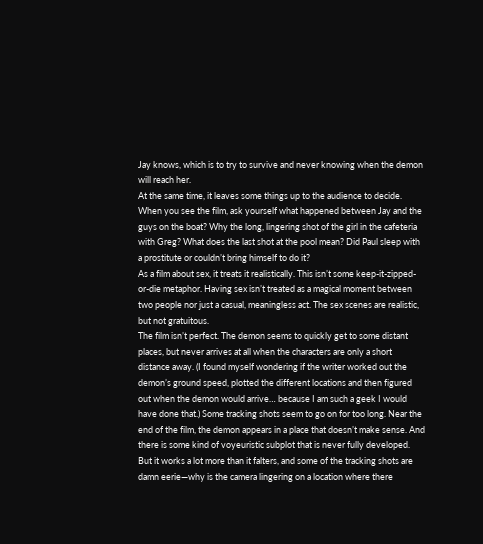Jay knows, which is to try to survive and never knowing when the demon will reach her.
At the same time, it leaves some things up to the audience to decide. When you see the film, ask yourself what happened between Jay and the guys on the boat? Why the long, lingering shot of the girl in the cafeteria with Greg? What does the last shot at the pool mean? Did Paul sleep with a prostitute or couldn’t bring himself to do it?
As a film about sex, it treats it realistically. This isn’t some keep-it-zipped-or-die metaphor. Having sex isn’t treated as a magical moment between two people nor just a casual, meaningless act. The sex scenes are realistic, but not gratuitous.
The film isn’t perfect. The demon seems to quickly get to some distant places, but never arrives at all when the characters are only a short distance away. (I found myself wondering if the writer worked out the demon’s ground speed, plotted the different locations and then figured out when the demon would arrive… because I am such a geek I would have done that.) Some tracking shots seem to go on for too long. Near the end of the film, the demon appears in a place that doesn’t make sense. And there is some kind of voyeuristic subplot that is never fully developed.
But it works a lot more than it falters, and some of the tracking shots are damn eerie—why is the camera lingering on a location where there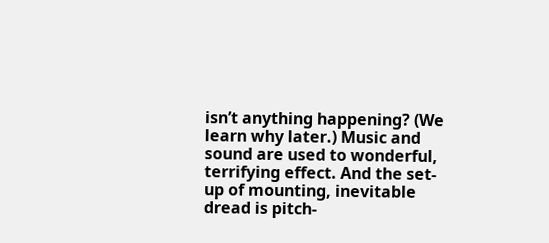isn’t anything happening? (We learn why later.) Music and sound are used to wonderful, terrifying effect. And the set-up of mounting, inevitable dread is pitch-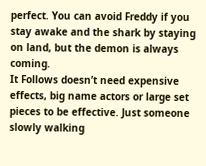perfect. You can avoid Freddy if you stay awake and the shark by staying on land, but the demon is always coming.
It Follows doesn’t need expensive effects, big name actors or large set pieces to be effective. Just someone slowly walking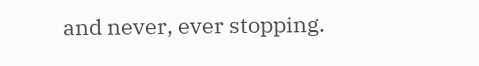and never, ever stopping.